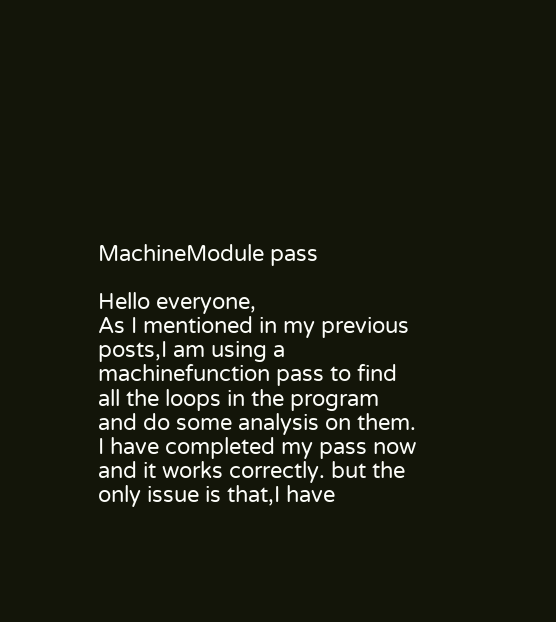MachineModule pass

Hello everyone,
As I mentioned in my previous posts,I am using a machinefunction pass to find all the loops in the program and do some analysis on them. I have completed my pass now and it works correctly. but the only issue is that,I have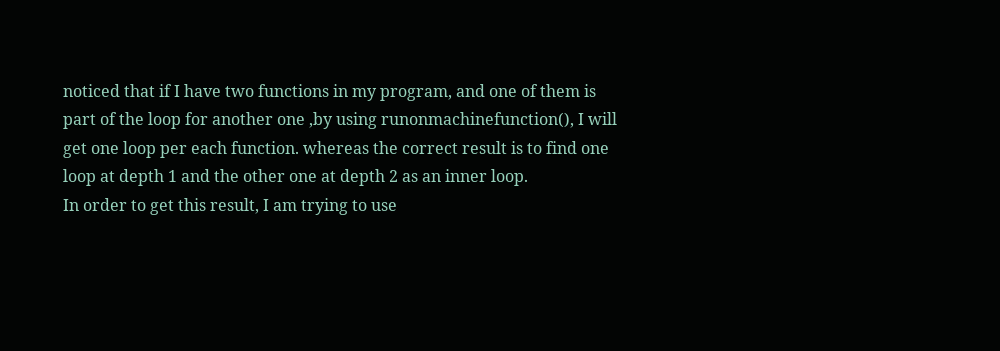noticed that if I have two functions in my program, and one of them is part of the loop for another one ,by using runonmachinefunction(), I will get one loop per each function. whereas the correct result is to find one loop at depth 1 and the other one at depth 2 as an inner loop.
In order to get this result, I am trying to use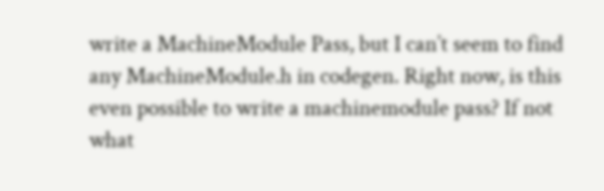write a MachineModule Pass, but I can’t seem to find any MachineModule.h in codegen. Right now, is this even possible to write a machinemodule pass? If not what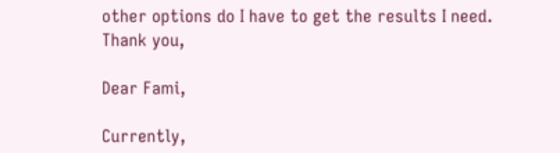other options do I have to get the results I need.
Thank you,

Dear Fami,

Currently,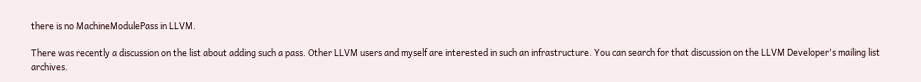there is no MachineModulePass in LLVM.

There was recently a discussion on the list about adding such a pass. Other LLVM users and myself are interested in such an infrastructure. You can search for that discussion on the LLVM Developer's mailing list archives.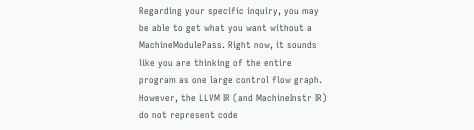Regarding your specific inquiry, you may be able to get what you want without a MachineModulePass. Right now, it sounds like you are thinking of the entire program as one large control flow graph. However, the LLVM IR (and MachineInstr IR) do not represent code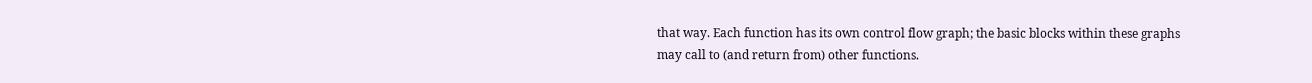that way. Each function has its own control flow graph; the basic blocks within these graphs may call to (and return from) other functions.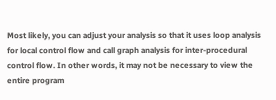Most likely, you can adjust your analysis so that it uses loop analysis for local control flow and call graph analysis for inter-procedural control flow. In other words, it may not be necessary to view the entire program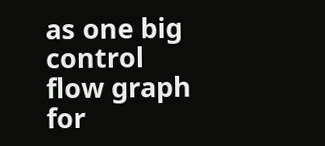as one big control flow graph for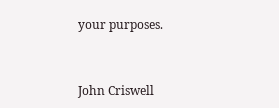your purposes.


John Criswell